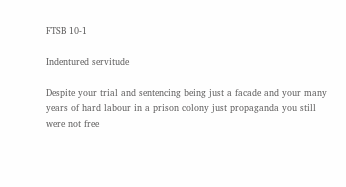FTSB 10-1

Indentured servitude

Despite your trial and sentencing being just a facade and your many years of hard labour in a prison colony just propaganda you still were not free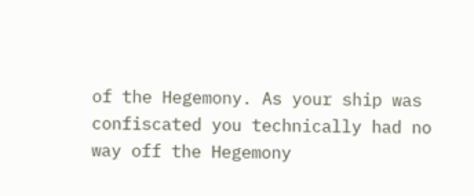of the Hegemony. As your ship was confiscated you technically had no way off the Hegemony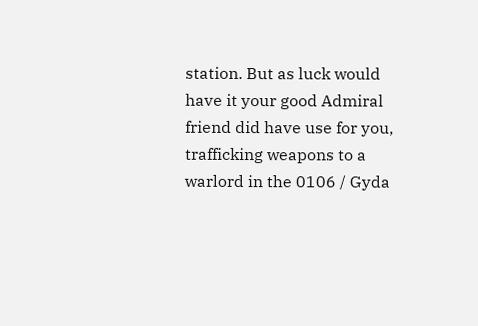station. But as luck would have it your good Admiral friend did have use for you, trafficking weapons to a warlord in the 0106 / Gyda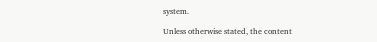system.

Unless otherwise stated, the content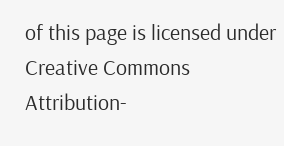of this page is licensed under Creative Commons Attribution-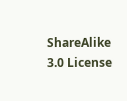ShareAlike 3.0 License